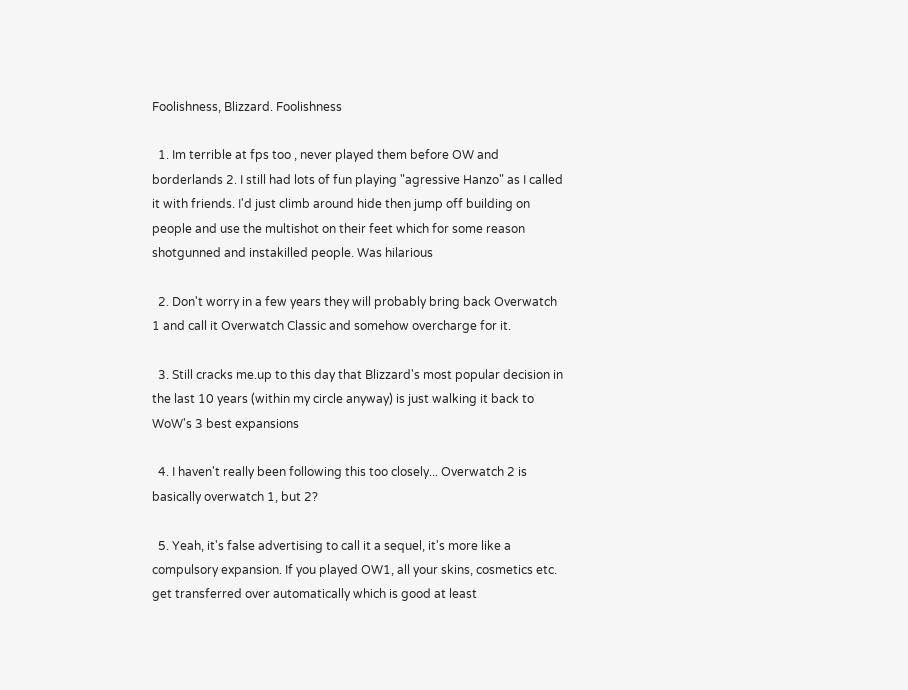Foolishness, Blizzard. Foolishness

  1. Im terrible at fps too , never played them before OW and borderlands 2. I still had lots of fun playing "agressive Hanzo" as I called it with friends. I'd just climb around hide then jump off building on people and use the multishot on their feet which for some reason shotgunned and instakilled people. Was hilarious

  2. Don't worry in a few years they will probably bring back Overwatch 1 and call it Overwatch Classic and somehow overcharge for it.

  3. Still cracks me.up to this day that Blizzard's most popular decision in the last 10 years (within my circle anyway) is just walking it back to WoW's 3 best expansions

  4. I haven't really been following this too closely... Overwatch 2 is basically overwatch 1, but 2?

  5. Yeah, it's false advertising to call it a sequel, it's more like a compulsory expansion. If you played OW1, all your skins, cosmetics etc. get transferred over automatically which is good at least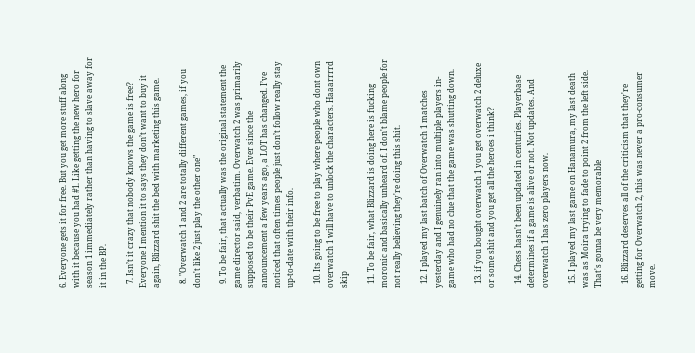6. Everyone gets it for free. But you get more stuff along with it because you had #1. Like getting the new hero for season 1 immediately rather than having to slave away for it in the BP.

  7. Isn’t it crazy that nobody knows the game is free? Everyone I mention it to says they don’t want to buy it again, Blizzard shit the bed with marketing this game.

  8. "Overwatch 1 and 2 are totally different games, if you don't like 2 just play the other one"

  9. To be fair, that actually was the original statement the game director said, verbatim. Overwatch 2 was primarily supposed to be their PvE game. Ever since the announcement a few years ago, a LOT has changed. I’ve noticed that often times people just don’t follow really stay up-to-date with their info.

  10. Its going to be free to play where people who dont own overwatch 1 will have to unlock the characters. Haaarrrrd skip

  11. To be fair, what Blizzard is doing here is fucking moronic and basically unheard of. I don't blame people for not really believing they're doing this shit.

  12. I played my last batch of Overwatch 1 matches yesterday and I genuinely ran into multiple players in-game who had no clue that the game was shutting down.

  13. if you bought overwatch 1 you get overwatch 2 deluxe or some shit and you get all the heroes i think?

  14. Chess hasn't been updated in centuries. Playerbase determines if a game is alive or not. Not updates. And overwatch 1 has zero players now.

  15. I played my last game on Hanamura, my last death was as Moira trying to fade to point 2 from the left side. That's gonna be very memorable

  16. Blizzard deserves all of the criticism that they're getting for Overwatch 2, this was never a pro-consumer move.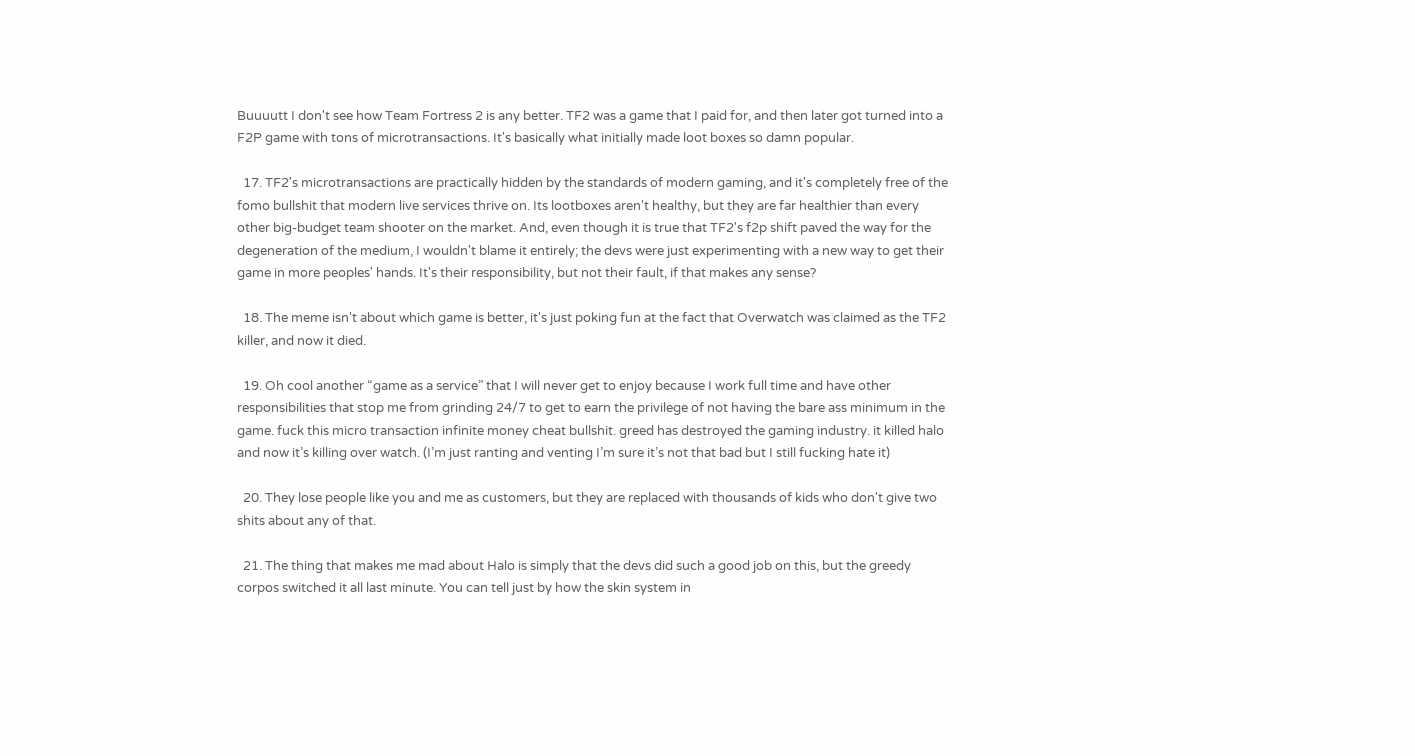Buuuutt I don't see how Team Fortress 2 is any better. TF2 was a game that I paid for, and then later got turned into a F2P game with tons of microtransactions. It's basically what initially made loot boxes so damn popular.

  17. TF2's microtransactions are practically hidden by the standards of modern gaming, and it's completely free of the fomo bullshit that modern live services thrive on. Its lootboxes aren't healthy, but they are far healthier than every other big-budget team shooter on the market. And, even though it is true that TF2's f2p shift paved the way for the degeneration of the medium, I wouldn't blame it entirely; the devs were just experimenting with a new way to get their game in more peoples' hands. It's their responsibility, but not their fault, if that makes any sense?

  18. The meme isn't about which game is better, it's just poking fun at the fact that Overwatch was claimed as the TF2 killer, and now it died.

  19. Oh cool another “game as a service” that I will never get to enjoy because I work full time and have other responsibilities that stop me from grinding 24/7 to get to earn the privilege of not having the bare ass minimum in the game. fuck this micro transaction infinite money cheat bullshit. greed has destroyed the gaming industry. it killed halo and now it’s killing over watch. (I’m just ranting and venting I’m sure it’s not that bad but I still fucking hate it)

  20. They lose people like you and me as customers, but they are replaced with thousands of kids who don't give two shits about any of that.

  21. The thing that makes me mad about Halo is simply that the devs did such a good job on this, but the greedy corpos switched it all last minute. You can tell just by how the skin system in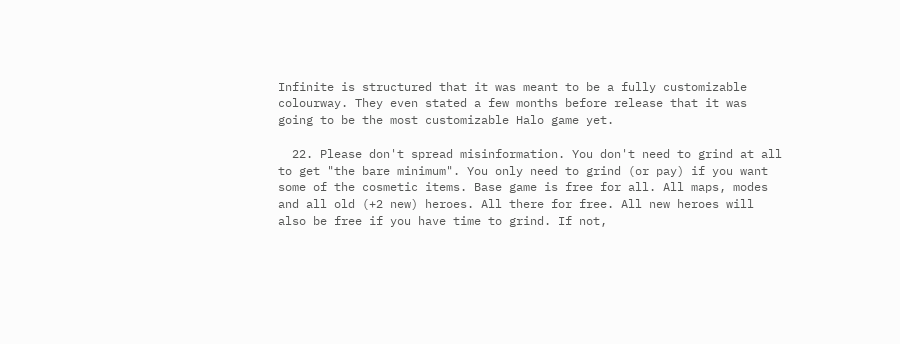Infinite is structured that it was meant to be a fully customizable colourway. They even stated a few months before release that it was going to be the most customizable Halo game yet.

  22. Please don't spread misinformation. You don't need to grind at all to get "the bare minimum". You only need to grind (or pay) if you want some of the cosmetic items. Base game is free for all. All maps, modes and all old (+2 new) heroes. All there for free. All new heroes will also be free if you have time to grind. If not,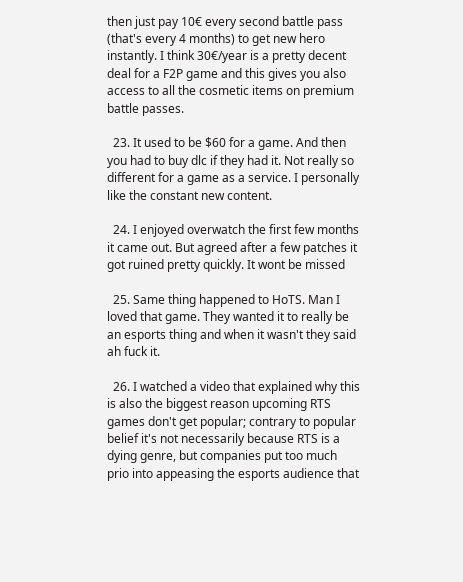then just pay 10€ every second battle pass (that's every 4 months) to get new hero instantly. I think 30€/year is a pretty decent deal for a F2P game and this gives you also access to all the cosmetic items on premium battle passes.

  23. It used to be $60 for a game. And then you had to buy dlc if they had it. Not really so different for a game as a service. I personally like the constant new content.

  24. I enjoyed overwatch the first few months it came out. But agreed after a few patches it got ruined pretty quickly. It wont be missed

  25. Same thing happened to HoTS. Man I loved that game. They wanted it to really be an esports thing and when it wasn't they said ah fuck it.

  26. I watched a video that explained why this is also the biggest reason upcoming RTS games don't get popular; contrary to popular belief it's not necessarily because RTS is a dying genre, but companies put too much prio into appeasing the esports audience that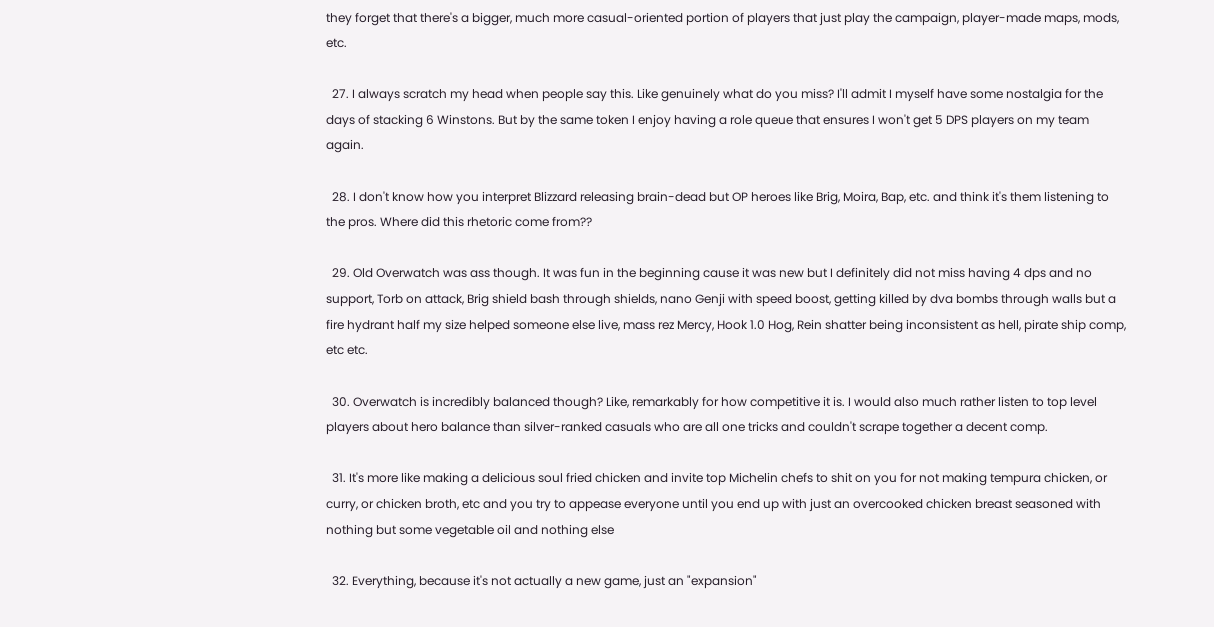they forget that there's a bigger, much more casual-oriented portion of players that just play the campaign, player-made maps, mods, etc.

  27. I always scratch my head when people say this. Like genuinely what do you miss? I'll admit I myself have some nostalgia for the days of stacking 6 Winstons. But by the same token I enjoy having a role queue that ensures I won't get 5 DPS players on my team again.

  28. I don't know how you interpret Blizzard releasing brain-dead but OP heroes like Brig, Moira, Bap, etc. and think it's them listening to the pros. Where did this rhetoric come from??

  29. Old Overwatch was ass though. It was fun in the beginning cause it was new but I definitely did not miss having 4 dps and no support, Torb on attack, Brig shield bash through shields, nano Genji with speed boost, getting killed by dva bombs through walls but a fire hydrant half my size helped someone else live, mass rez Mercy, Hook 1.0 Hog, Rein shatter being inconsistent as hell, pirate ship comp, etc etc.

  30. Overwatch is incredibly balanced though? Like, remarkably for how competitive it is. I would also much rather listen to top level players about hero balance than silver-ranked casuals who are all one tricks and couldn't scrape together a decent comp.

  31. It's more like making a delicious soul fried chicken and invite top Michelin chefs to shit on you for not making tempura chicken, or curry, or chicken broth, etc and you try to appease everyone until you end up with just an overcooked chicken breast seasoned with nothing but some vegetable oil and nothing else

  32. Everything, because it's not actually a new game, just an "expansion"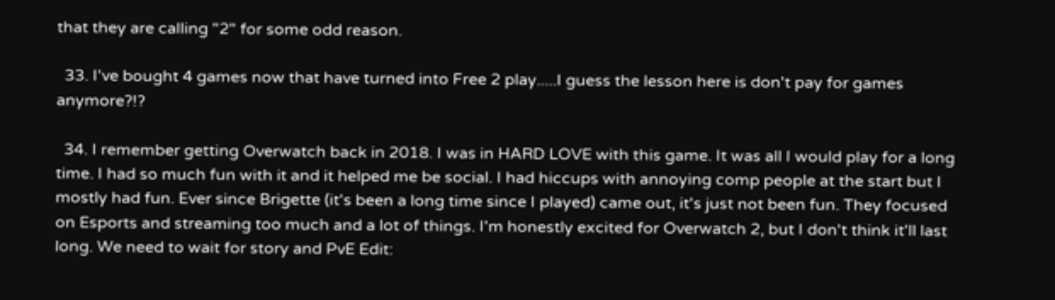that they are calling "2" for some odd reason.

  33. I've bought 4 games now that have turned into Free 2 play.....I guess the lesson here is don't pay for games anymore?!?

  34. I remember getting Overwatch back in 2018. I was in HARD LOVE with this game. It was all I would play for a long time. I had so much fun with it and it helped me be social. I had hiccups with annoying comp people at the start but I mostly had fun. Ever since Brigette (it's been a long time since I played) came out, it's just not been fun. They focused on Esports and streaming too much and a lot of things. I'm honestly excited for Overwatch 2, but I don't think it'll last long. We need to wait for story and PvE Edit: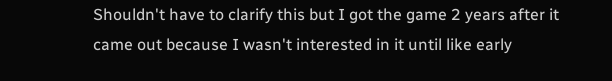Shouldn't have to clarify this but I got the game 2 years after it came out because I wasn't interested in it until like early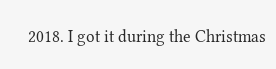2018. I got it during the Christmas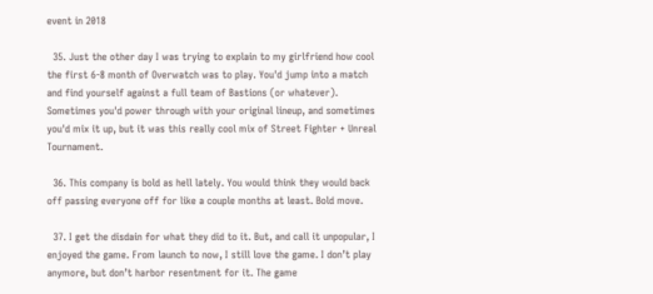event in 2018

  35. Just the other day I was trying to explain to my girlfriend how cool the first 6-8 month of Overwatch was to play. You'd jump into a match and find yourself against a full team of Bastions (or whatever). Sometimes you'd power through with your original lineup, and sometimes you'd mix it up, but it was this really cool mix of Street Fighter + Unreal Tournament.

  36. This company is bold as hell lately. You would think they would back off passing everyone off for like a couple months at least. Bold move.

  37. I get the disdain for what they did to it. But, and call it unpopular, I enjoyed the game. From launch to now, I still love the game. I don’t play anymore, but don’t harbor resentment for it. The game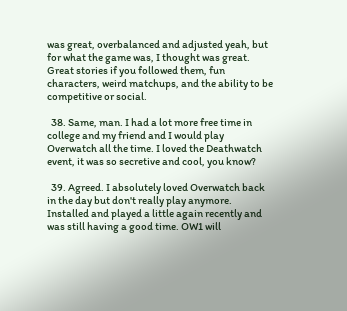was great, overbalanced and adjusted yeah, but for what the game was, I thought was great. Great stories if you followed them, fun characters, weird matchups, and the ability to be competitive or social.

  38. Same, man. I had a lot more free time in college and my friend and I would play Overwatch all the time. I loved the Deathwatch event, it was so secretive and cool, you know?

  39. Agreed. I absolutely loved Overwatch back in the day but don't really play anymore. Installed and played a little again recently and was still having a good time. OW1 will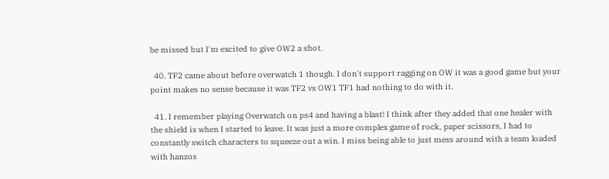be missed but I'm excited to give OW2 a shot.

  40. TF2 came about before overwatch 1 though. I don't support ragging on OW it was a good game but your point makes no sense because it was TF2 vs OW1 TF1 had nothing to do with it.

  41. I remember playing Overwatch on ps4 and having a blast! I think after they added that one healer with the shield is when I started to leave. It was just a more complex game of rock, paper scissors, I had to constantly switch characters to squeeze out a win. I miss being able to just mess around with a team loaded with hanzos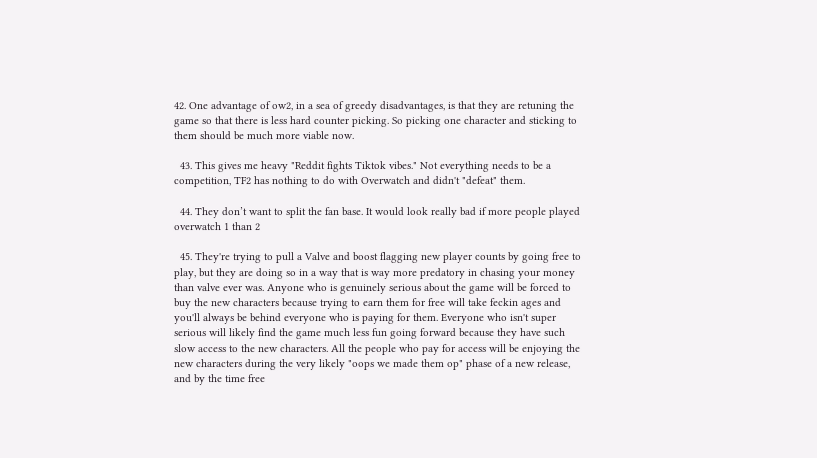42. One advantage of ow2, in a sea of greedy disadvantages, is that they are retuning the game so that there is less hard counter picking. So picking one character and sticking to them should be much more viable now.

  43. This gives me heavy "Reddit fights Tiktok vibes." Not everything needs to be a competition, TF2 has nothing to do with Overwatch and didn't "defeat" them.

  44. They don’t want to split the fan base. It would look really bad if more people played overwatch 1 than 2

  45. They're trying to pull a Valve and boost flagging new player counts by going free to play, but they are doing so in a way that is way more predatory in chasing your money than valve ever was. Anyone who is genuinely serious about the game will be forced to buy the new characters because trying to earn them for free will take feckin ages and you'll always be behind everyone who is paying for them. Everyone who isn't super serious will likely find the game much less fun going forward because they have such slow access to the new characters. All the people who pay for access will be enjoying the new characters during the very likely "oops we made them op" phase of a new release, and by the time free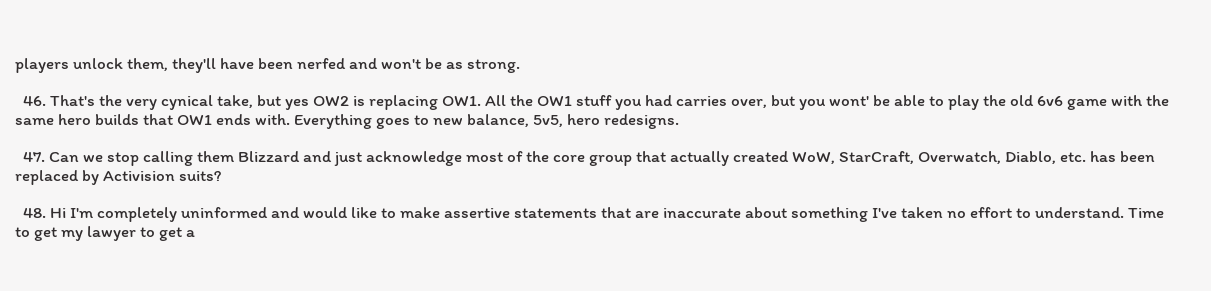players unlock them, they'll have been nerfed and won't be as strong.

  46. That's the very cynical take, but yes OW2 is replacing OW1. All the OW1 stuff you had carries over, but you wont' be able to play the old 6v6 game with the same hero builds that OW1 ends with. Everything goes to new balance, 5v5, hero redesigns.

  47. Can we stop calling them Blizzard and just acknowledge most of the core group that actually created WoW, StarCraft, Overwatch, Diablo, etc. has been replaced by Activision suits?

  48. Hi I'm completely uninformed and would like to make assertive statements that are inaccurate about something I've taken no effort to understand. Time to get my lawyer to get a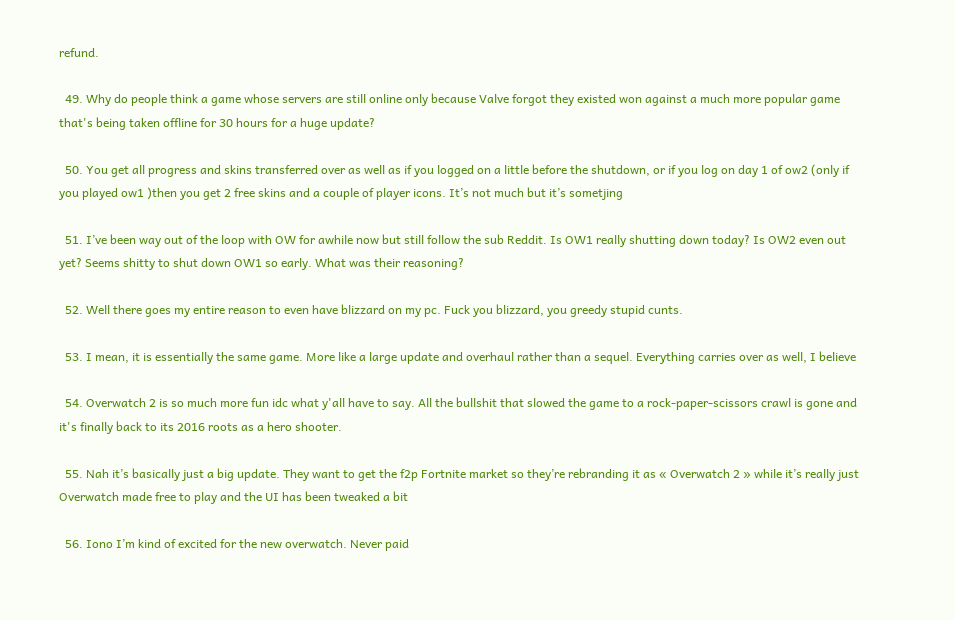refund.

  49. Why do people think a game whose servers are still online only because Valve forgot they existed won against a much more popular game that's being taken offline for 30 hours for a huge update?

  50. You get all progress and skins transferred over as well as if you logged on a little before the shutdown, or if you log on day 1 of ow2 (only if you played ow1 )then you get 2 free skins and a couple of player icons. It’s not much but it’s sometjing

  51. I’ve been way out of the loop with OW for awhile now but still follow the sub Reddit. Is OW1 really shutting down today? Is OW2 even out yet? Seems shitty to shut down OW1 so early. What was their reasoning?

  52. Well there goes my entire reason to even have blizzard on my pc. Fuck you blizzard, you greedy stupid cunts.

  53. I mean, it is essentially the same game. More like a large update and overhaul rather than a sequel. Everything carries over as well, I believe

  54. Overwatch 2 is so much more fun idc what y'all have to say. All the bullshit that slowed the game to a rock-paper-scissors crawl is gone and it's finally back to its 2016 roots as a hero shooter.

  55. Nah it’s basically just a big update. They want to get the f2p Fortnite market so they’re rebranding it as « Overwatch 2 » while it’s really just Overwatch made free to play and the UI has been tweaked a bit

  56. Iono I’m kind of excited for the new overwatch. Never paid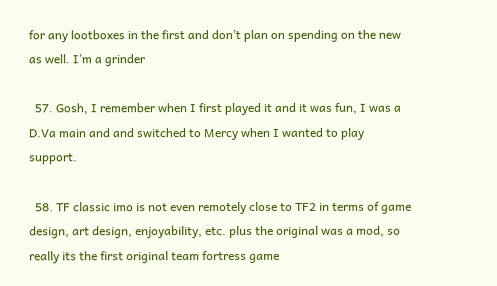for any lootboxes in the first and don’t plan on spending on the new as well. I’m a grinder

  57. Gosh, I remember when I first played it and it was fun, I was a D.Va main and and switched to Mercy when I wanted to play support.

  58. TF classic imo is not even remotely close to TF2 in terms of game design, art design, enjoyability, etc. plus the original was a mod, so really its the first original team fortress game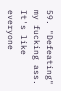59. "Defeating" my fucking ass. It's like everyone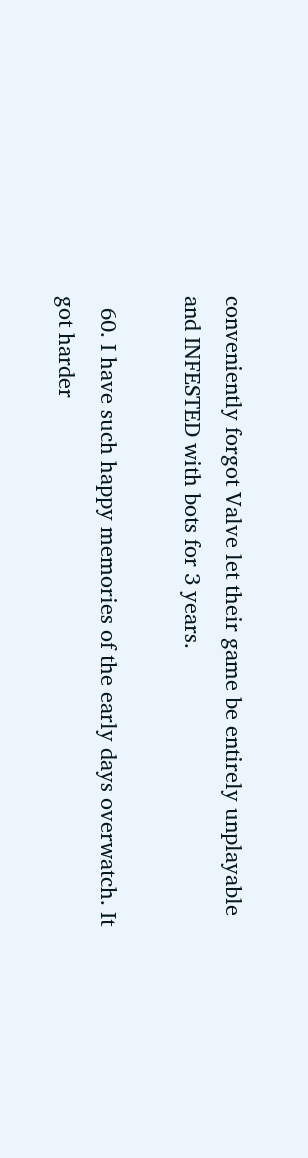conveniently forgot Valve let their game be entirely unplayable and INFESTED with bots for 3 years.

  60. I have such happy memories of the early days overwatch. It got harder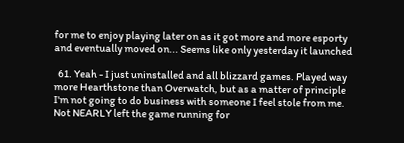for me to enjoy playing later on as it got more and more esporty and eventually moved on... Seems like only yesterday it launched

  61. Yeah - I just uninstalled and all blizzard games. Played way more Hearthstone than Overwatch, but as a matter of principle I'm not going to do business with someone I feel stole from me. Not NEARLY left the game running for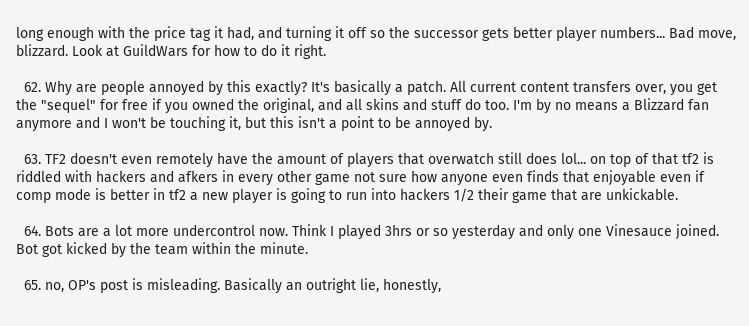long enough with the price tag it had, and turning it off so the successor gets better player numbers... Bad move, blizzard. Look at GuildWars for how to do it right.

  62. Why are people annoyed by this exactly? It's basically a patch. All current content transfers over, you get the "sequel" for free if you owned the original, and all skins and stuff do too. I'm by no means a Blizzard fan anymore and I won't be touching it, but this isn't a point to be annoyed by.

  63. TF2 doesn't even remotely have the amount of players that overwatch still does lol... on top of that tf2 is riddled with hackers and afkers in every other game not sure how anyone even finds that enjoyable even if comp mode is better in tf2 a new player is going to run into hackers 1/2 their game that are unkickable.

  64. Bots are a lot more undercontrol now. Think I played 3hrs or so yesterday and only one Vinesauce joined. Bot got kicked by the team within the minute.

  65. no, OP's post is misleading. Basically an outright lie, honestly,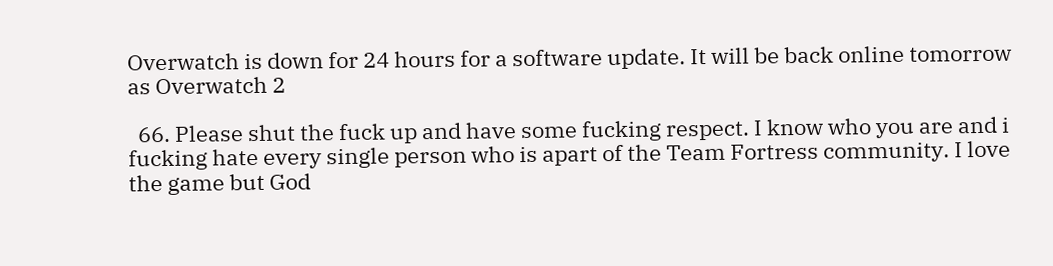Overwatch is down for 24 hours for a software update. It will be back online tomorrow as Overwatch 2

  66. Please shut the fuck up and have some fucking respect. I know who you are and i fucking hate every single person who is apart of the Team Fortress community. I love the game but God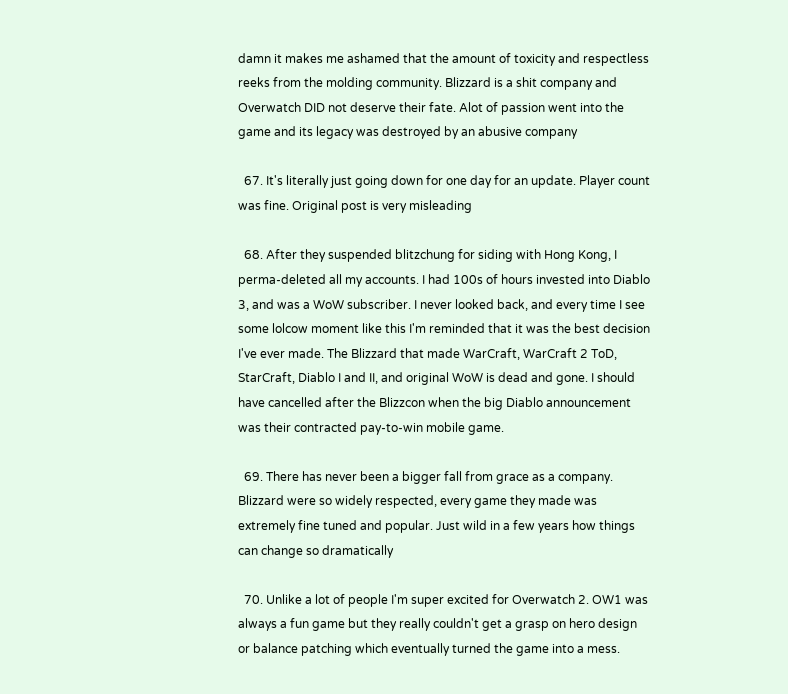damn it makes me ashamed that the amount of toxicity and respectless reeks from the molding community. Blizzard is a shit company and Overwatch DID not deserve their fate. Alot of passion went into the game and its legacy was destroyed by an abusive company

  67. It's literally just going down for one day for an update. Player count was fine. Original post is very misleading

  68. After they suspended blitzchung for siding with Hong Kong, I perma-deleted all my accounts. I had 100s of hours invested into Diablo 3, and was a WoW subscriber. I never looked back, and every time I see some lolcow moment like this I'm reminded that it was the best decision I've ever made. The Blizzard that made WarCraft, WarCraft 2 ToD, StarCraft, Diablo I and II, and original WoW is dead and gone. I should have cancelled after the Blizzcon when the big Diablo announcement was their contracted pay-to-win mobile game.

  69. There has never been a bigger fall from grace as a company. Blizzard were so widely respected, every game they made was extremely fine tuned and popular. Just wild in a few years how things can change so dramatically

  70. Unlike a lot of people I'm super excited for Overwatch 2. OW1 was always a fun game but they really couldn't get a grasp on hero design or balance patching which eventually turned the game into a mess.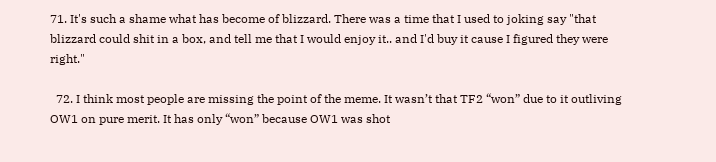71. It's such a shame what has become of blizzard. There was a time that I used to joking say "that blizzard could shit in a box, and tell me that I would enjoy it.. and I'd buy it cause I figured they were right."

  72. I think most people are missing the point of the meme. It wasn’t that TF2 “won” due to it outliving OW1 on pure merit. It has only “won” because OW1 was shot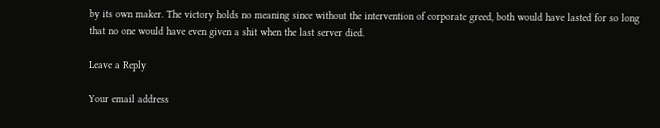by its own maker. The victory holds no meaning since without the intervention of corporate greed, both would have lasted for so long that no one would have even given a shit when the last server died.

Leave a Reply

Your email address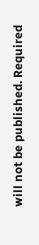will not be published. Required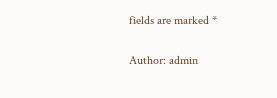fields are marked *

Author: admin